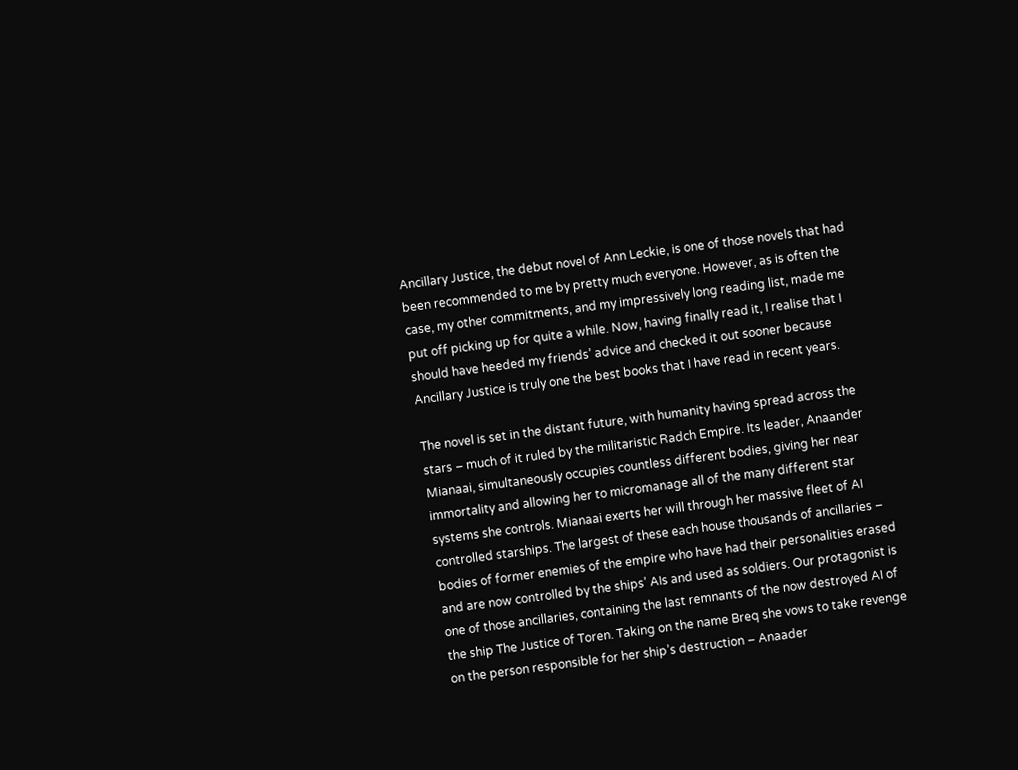Ancillary Justice, the debut novel of Ann Leckie, is one of those novels that had been recommended to me by pretty much everyone. However, as is often the case, my other commitments, and my impressively long reading list, made me put off picking up for quite a while. Now, having finally read it, I realise that I should have heeded my friends’ advice and checked it out sooner because Ancillary Justice is truly one the best books that I have read in recent years.

The novel is set in the distant future, with humanity having spread across the stars – much of it ruled by the militaristic Radch Empire. Its leader, Anaander Mianaai, simultaneously occupies countless different bodies, giving her near immortality and allowing her to micromanage all of the many different star systems she controls. Mianaai exerts her will through her massive fleet of AI controlled starships. The largest of these each house thousands of ancillaries – bodies of former enemies of the empire who have had their personalities erased and are now controlled by the ships’ AIs and used as soldiers. Our protagonist is one of those ancillaries, containing the last remnants of the now destroyed AI of the ship The Justice of Toren. Taking on the name Breq she vows to take revenge on the person responsible for her ship’s destruction – Anaader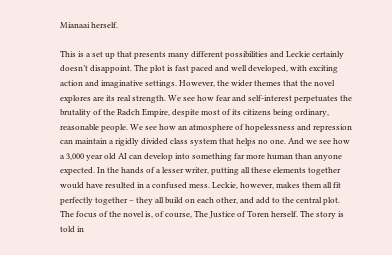Mianaai herself.

This is a set up that presents many different possibilities and Leckie certainly doesn’t disappoint. The plot is fast paced and well developed, with exciting action and imaginative settings. However, the wider themes that the novel explores are its real strength. We see how fear and self-interest perpetuates the brutality of the Radch Empire, despite most of its citizens being ordinary, reasonable people. We see how an atmosphere of hopelessness and repression can maintain a rigidly divided class system that helps no one. And we see how a 3,000 year old AI can develop into something far more human than anyone expected. In the hands of a lesser writer, putting all these elements together would have resulted in a confused mess. Leckie, however, makes them all fit perfectly together – they all build on each other, and add to the central plot. The focus of the novel is, of course, The Justice of Toren herself. The story is told in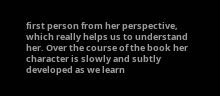first person from her perspective, which really helps us to understand her. Over the course of the book her character is slowly and subtly developed as we learn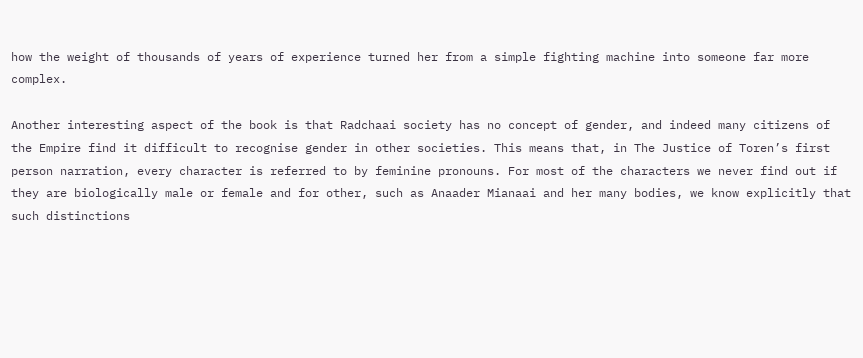how the weight of thousands of years of experience turned her from a simple fighting machine into someone far more complex.

Another interesting aspect of the book is that Radchaai society has no concept of gender, and indeed many citizens of the Empire find it difficult to recognise gender in other societies. This means that, in The Justice of Toren’s first person narration, every character is referred to by feminine pronouns. For most of the characters we never find out if they are biologically male or female and for other, such as Anaader Mianaai and her many bodies, we know explicitly that such distinctions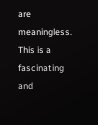are meaningless. This is a fascinating and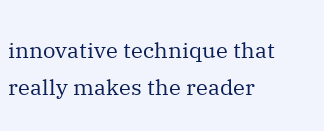innovative technique that really makes the reader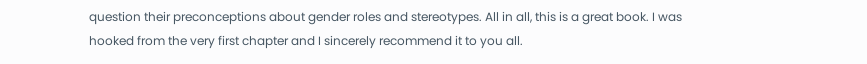question their preconceptions about gender roles and stereotypes. All in all, this is a great book. I was hooked from the very first chapter and I sincerely recommend it to you all.